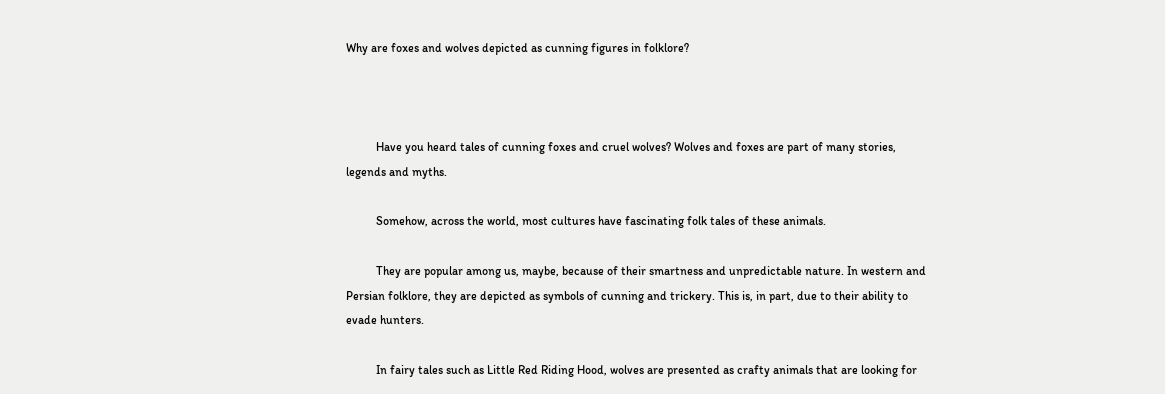Why are foxes and wolves depicted as cunning figures in folklore?



          Have you heard tales of cunning foxes and cruel wolves? Wolves and foxes are part of many stories, legends and myths.

          Somehow, across the world, most cultures have fascinating folk tales of these animals.

          They are popular among us, maybe, because of their smartness and unpredictable nature. In western and Persian folklore, they are depicted as symbols of cunning and trickery. This is, in part, due to their ability to evade hunters.

          In fairy tales such as Little Red Riding Hood, wolves are presented as crafty animals that are looking for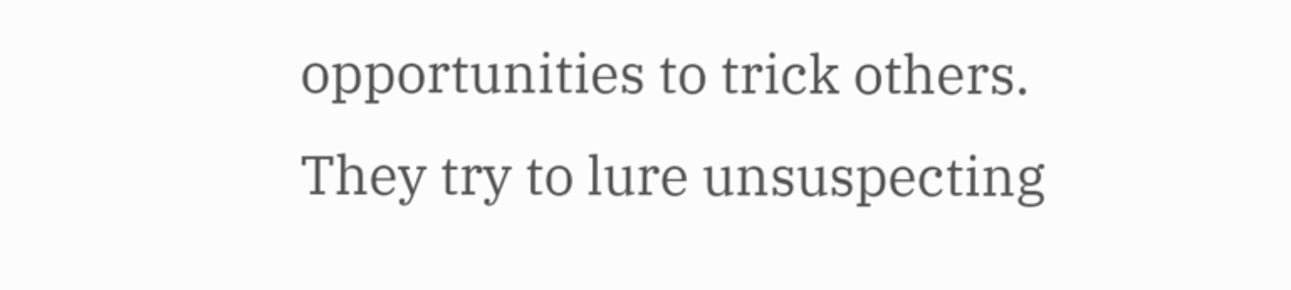opportunities to trick others. They try to lure unsuspecting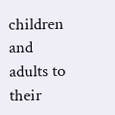children and adults to their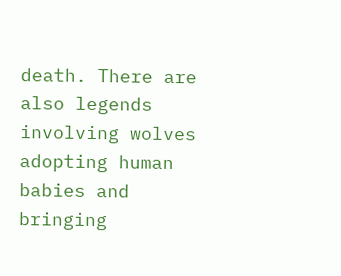death. There are also legends involving wolves adopting human babies and bringing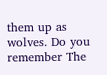them up as wolves. Do you remember The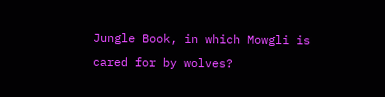Jungle Book, in which Mowgli is cared for by wolves?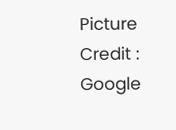Picture Credit : Google